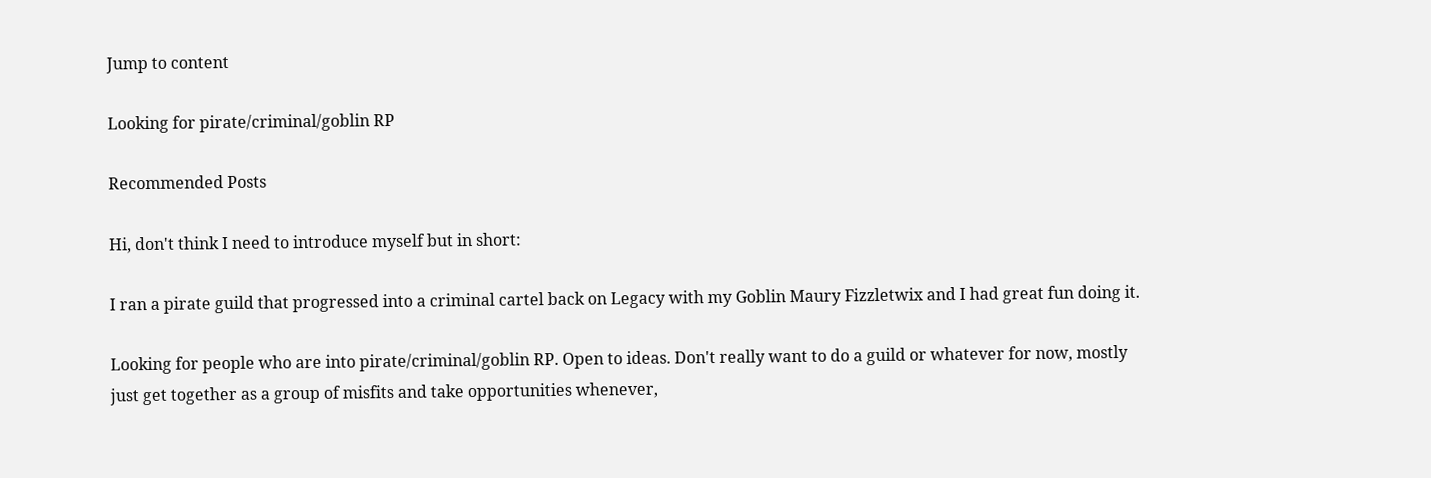Jump to content

Looking for pirate/criminal/goblin RP

Recommended Posts

Hi, don't think I need to introduce myself but in short:

I ran a pirate guild that progressed into a criminal cartel back on Legacy with my Goblin Maury Fizzletwix and I had great fun doing it.

Looking for people who are into pirate/criminal/goblin RP. Open to ideas. Don't really want to do a guild or whatever for now, mostly just get together as a group of misfits and take opportunities whenever,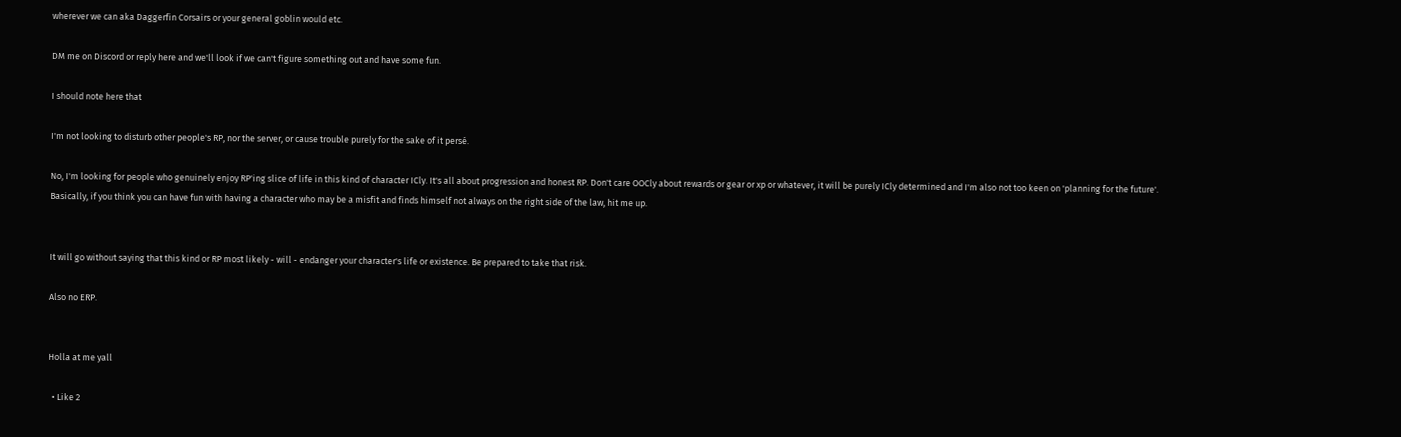wherever we can aka Daggerfin Corsairs or your general goblin would etc.

DM me on Discord or reply here and we'll look if we can't figure something out and have some fun.

I should note here that

I'm not looking to disturb other people's RP, nor the server, or cause trouble purely for the sake of it persé.

No, I'm looking for people who genuinely enjoy RP'ing slice of life in this kind of character ICly. It's all about progression and honest RP. Don't care OOCly about rewards or gear or xp or whatever, it will be purely ICly determined and I'm also not too keen on 'planning for the future'. Basically, if you think you can have fun with having a character who may be a misfit and finds himself not always on the right side of the law, hit me up.


It will go without saying that this kind or RP most likely - will - endanger your character's life or existence. Be prepared to take that risk.

Also no ERP.


Holla at me yall

  • Like 2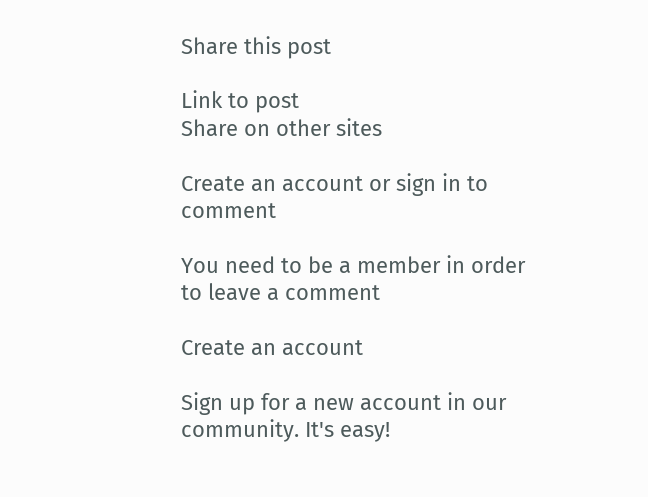Share this post

Link to post
Share on other sites

Create an account or sign in to comment

You need to be a member in order to leave a comment

Create an account

Sign up for a new account in our community. It's easy!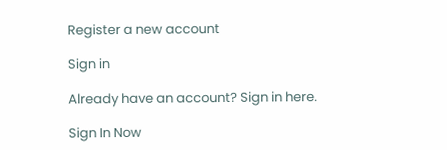Register a new account

Sign in

Already have an account? Sign in here.

Sign In Now